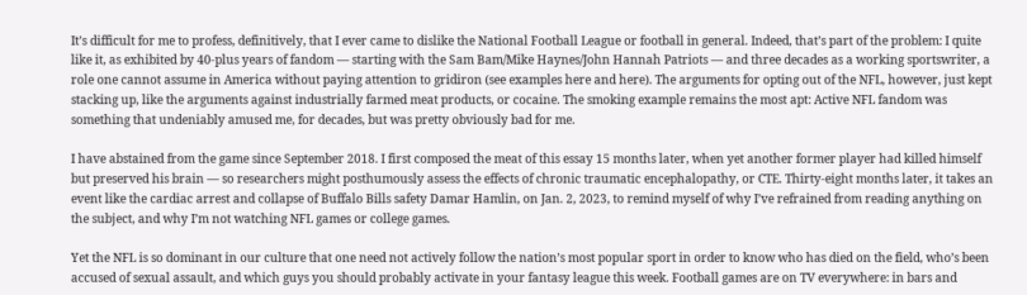It’s difficult for me to profess, definitively, that I ever came to dislike the National Football League or football in general. Indeed, that’s part of the problem: I quite like it, as exhibited by 40-plus years of fandom — starting with the Sam Bam/Mike Haynes/John Hannah Patriots — and three decades as a working sportswriter, a role one cannot assume in America without paying attention to gridiron (see examples here and here). The arguments for opting out of the NFL, however, just kept stacking up, like the arguments against industrially farmed meat products, or cocaine. The smoking example remains the most apt: Active NFL fandom was something that undeniably amused me, for decades, but was pretty obviously bad for me.

I have abstained from the game since September 2018. I first composed the meat of this essay 15 months later, when yet another former player had killed himself but preserved his brain — so researchers might posthumously assess the effects of chronic traumatic encephalopathy, or CTE. Thirty-eight months later, it takes an event like the cardiac arrest and collapse of Buffalo Bills safety Damar Hamlin, on Jan. 2, 2023, to remind myself of why I’ve refrained from reading anything on the subject, and why I’m not watching NFL games or college games.

Yet the NFL is so dominant in our culture that one need not actively follow the nation’s most popular sport in order to know who has died on the field, who’s been accused of sexual assault, and which guys you should probably activate in your fantasy league this week. Football games are on TV everywhere: in bars and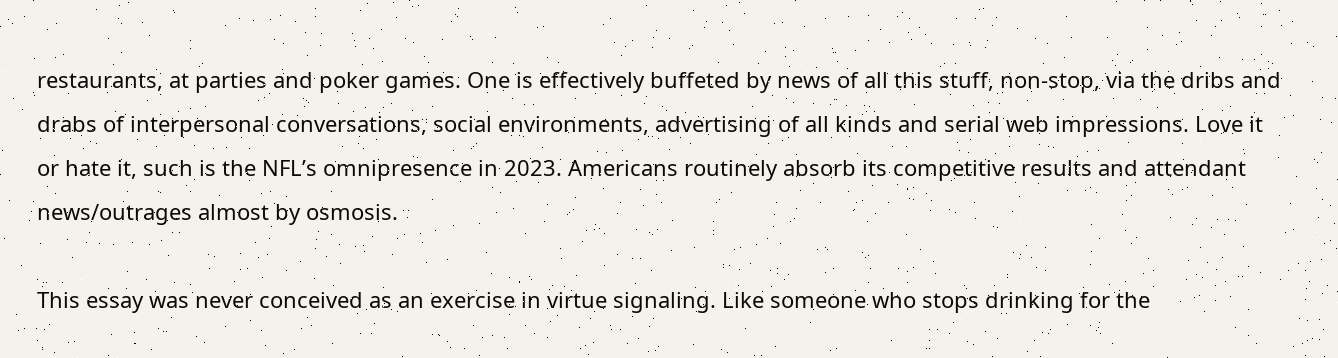restaurants, at parties and poker games. One is effectively buffeted by news of all this stuff, non-stop, via the dribs and drabs of interpersonal conversations, social environments, advertising of all kinds and serial web impressions. Love it or hate it, such is the NFL’s omnipresence in 2023. Americans routinely absorb its competitive results and attendant news/outrages almost by osmosis.

This essay was never conceived as an exercise in virtue signaling. Like someone who stops drinking for the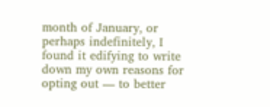month of January, or perhaps indefinitely, I found it edifying to write down my own reasons for opting out — to better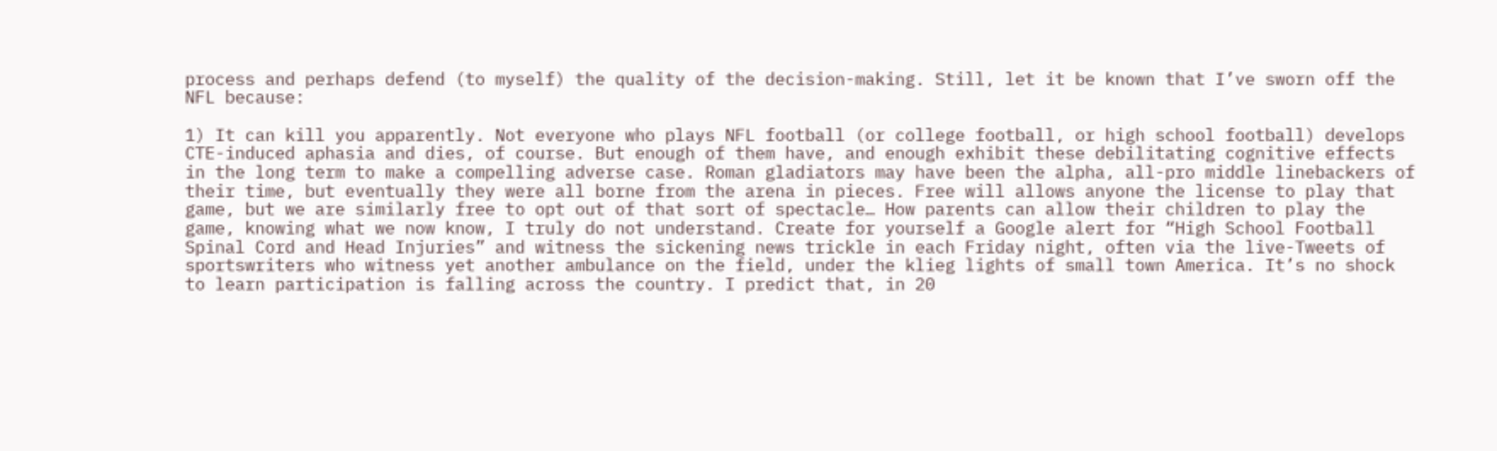process and perhaps defend (to myself) the quality of the decision-making. Still, let it be known that I’ve sworn off the NFL because:

1) It can kill you apparently. Not everyone who plays NFL football (or college football, or high school football) develops CTE-induced aphasia and dies, of course. But enough of them have, and enough exhibit these debilitating cognitive effects in the long term to make a compelling adverse case. Roman gladiators may have been the alpha, all-pro middle linebackers of their time, but eventually they were all borne from the arena in pieces. Free will allows anyone the license to play that game, but we are similarly free to opt out of that sort of spectacle… How parents can allow their children to play the game, knowing what we now know, I truly do not understand. Create for yourself a Google alert for “High School Football Spinal Cord and Head Injuries” and witness the sickening news trickle in each Friday night, often via the live-Tweets of sportswriters who witness yet another ambulance on the field, under the klieg lights of small town America. It’s no shock to learn participation is falling across the country. I predict that, in 20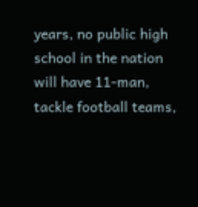years, no public high school in the nation will have 11-man, tackle football teams,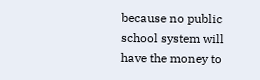because no public school system will have the money to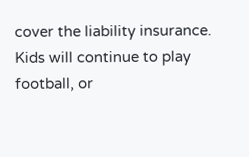cover the liability insurance. Kids will continue to play football, or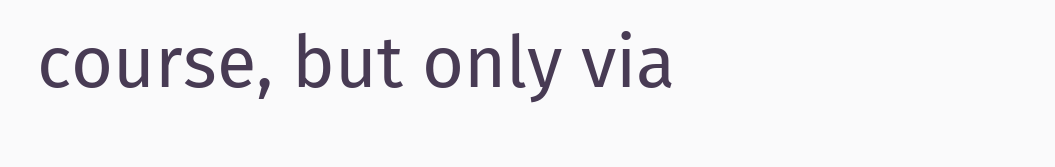course, but only via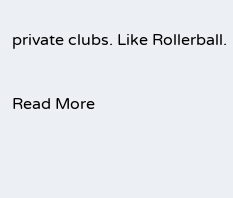private clubs. Like Rollerball.

Read More